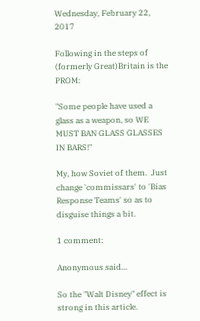Wednesday, February 22, 2017

Following in the steps of (formerly Great)Britain is the PROM:

"Some people have used a glass as a weapon, so WE MUST BAN GLASS GLASSES IN BARS!"

My, how Soviet of them.  Just change 'commissars' to 'Bias Response Teams' so as to disguise things a bit.

1 comment:

Anonymous said...

So the "Walt Disney" effect is strong in this article.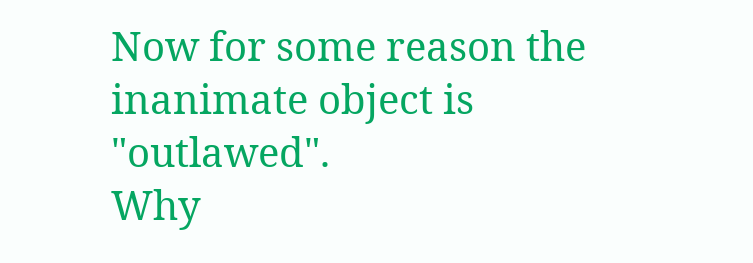Now for some reason the inanimate object is "outlawed".
Why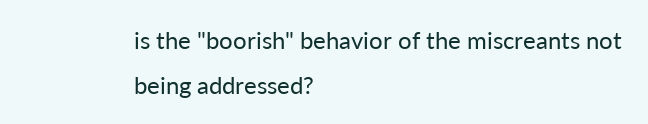is the "boorish" behavior of the miscreants not being addressed?